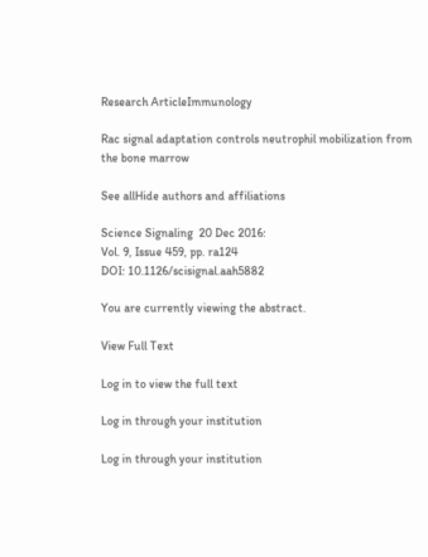Research ArticleImmunology

Rac signal adaptation controls neutrophil mobilization from the bone marrow

See allHide authors and affiliations

Science Signaling  20 Dec 2016:
Vol. 9, Issue 459, pp. ra124
DOI: 10.1126/scisignal.aah5882

You are currently viewing the abstract.

View Full Text

Log in to view the full text

Log in through your institution

Log in through your institution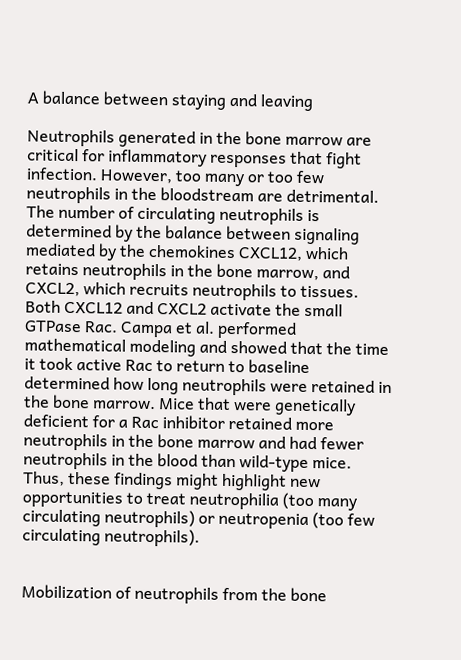A balance between staying and leaving

Neutrophils generated in the bone marrow are critical for inflammatory responses that fight infection. However, too many or too few neutrophils in the bloodstream are detrimental. The number of circulating neutrophils is determined by the balance between signaling mediated by the chemokines CXCL12, which retains neutrophils in the bone marrow, and CXCL2, which recruits neutrophils to tissues. Both CXCL12 and CXCL2 activate the small GTPase Rac. Campa et al. performed mathematical modeling and showed that the time it took active Rac to return to baseline determined how long neutrophils were retained in the bone marrow. Mice that were genetically deficient for a Rac inhibitor retained more neutrophils in the bone marrow and had fewer neutrophils in the blood than wild-type mice. Thus, these findings might highlight new opportunities to treat neutrophilia (too many circulating neutrophils) or neutropenia (too few circulating neutrophils).


Mobilization of neutrophils from the bone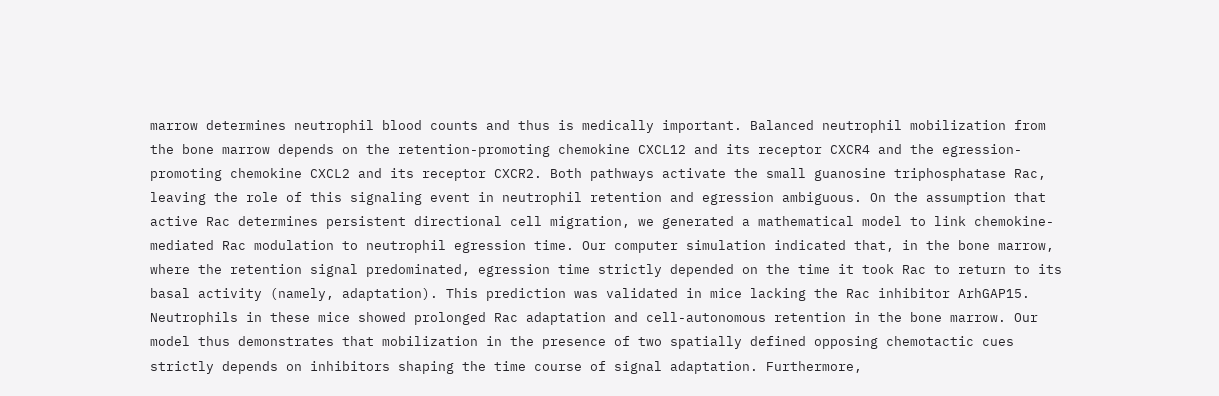marrow determines neutrophil blood counts and thus is medically important. Balanced neutrophil mobilization from the bone marrow depends on the retention-promoting chemokine CXCL12 and its receptor CXCR4 and the egression-promoting chemokine CXCL2 and its receptor CXCR2. Both pathways activate the small guanosine triphosphatase Rac, leaving the role of this signaling event in neutrophil retention and egression ambiguous. On the assumption that active Rac determines persistent directional cell migration, we generated a mathematical model to link chemokine-mediated Rac modulation to neutrophil egression time. Our computer simulation indicated that, in the bone marrow, where the retention signal predominated, egression time strictly depended on the time it took Rac to return to its basal activity (namely, adaptation). This prediction was validated in mice lacking the Rac inhibitor ArhGAP15. Neutrophils in these mice showed prolonged Rac adaptation and cell-autonomous retention in the bone marrow. Our model thus demonstrates that mobilization in the presence of two spatially defined opposing chemotactic cues strictly depends on inhibitors shaping the time course of signal adaptation. Furthermore,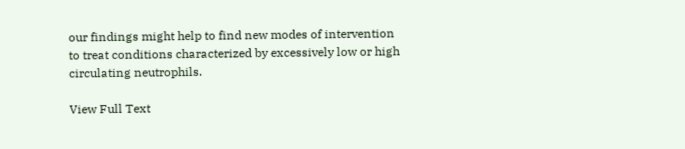our findings might help to find new modes of intervention to treat conditions characterized by excessively low or high circulating neutrophils.

View Full Text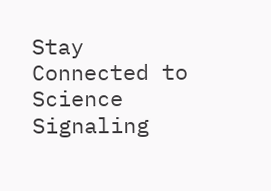Stay Connected to Science Signaling